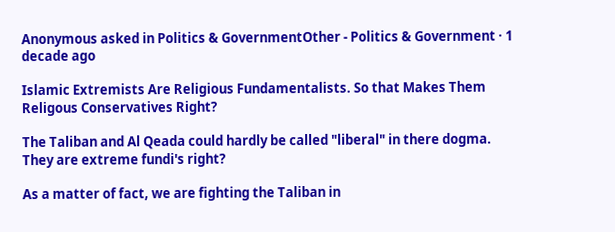Anonymous asked in Politics & GovernmentOther - Politics & Government · 1 decade ago

Islamic Extremists Are Religious Fundamentalists. So that Makes Them Religous Conservatives Right?

The Taliban and Al Qeada could hardly be called "liberal" in there dogma. They are extreme fundi's right?

As a matter of fact, we are fighting the Taliban in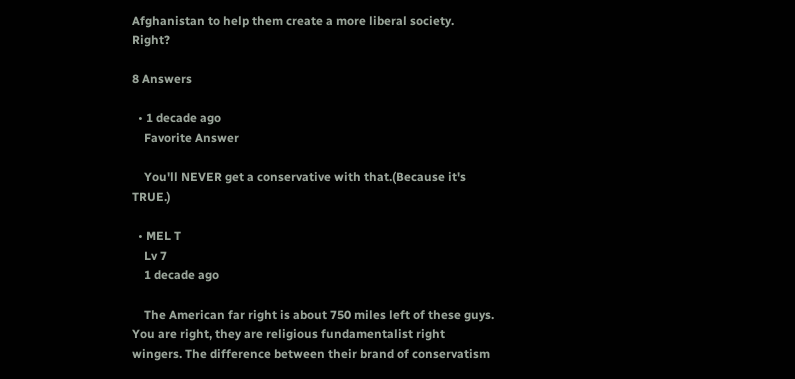Afghanistan to help them create a more liberal society. Right?

8 Answers

  • 1 decade ago
    Favorite Answer

    You'll NEVER get a conservative with that.(Because it's TRUE.)

  • MEL T
    Lv 7
    1 decade ago

    The American far right is about 750 miles left of these guys. You are right, they are religious fundamentalist right wingers. The difference between their brand of conservatism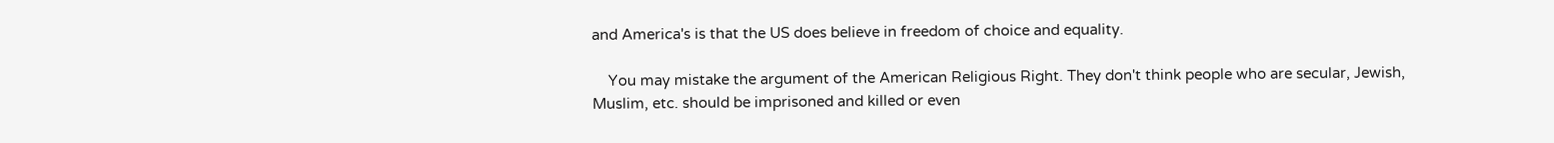and America's is that the US does believe in freedom of choice and equality.

    You may mistake the argument of the American Religious Right. They don't think people who are secular, Jewish, Muslim, etc. should be imprisoned and killed or even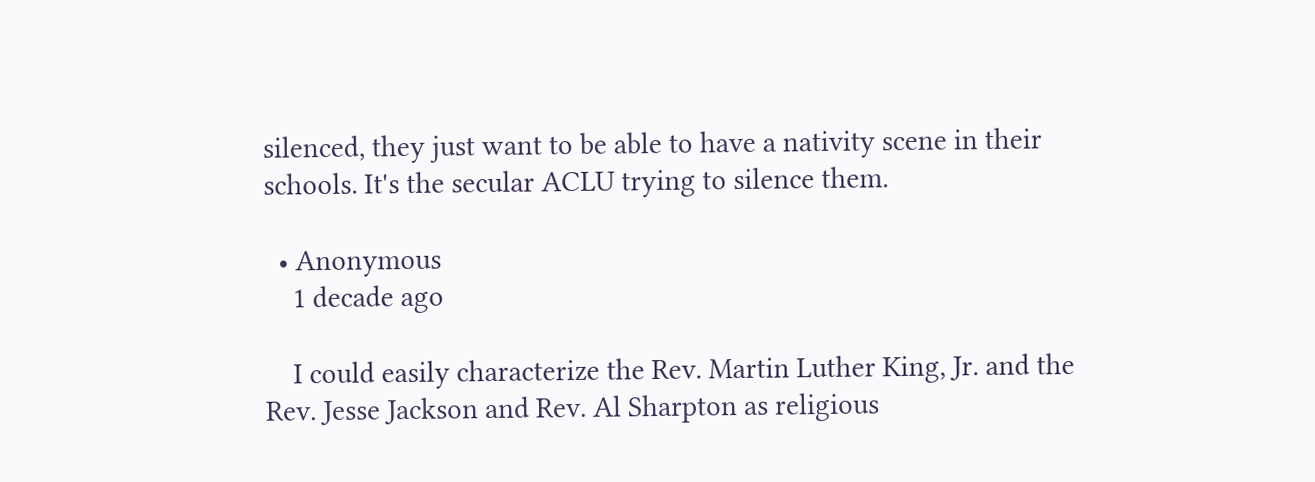silenced, they just want to be able to have a nativity scene in their schools. It's the secular ACLU trying to silence them.

  • Anonymous
    1 decade ago

    I could easily characterize the Rev. Martin Luther King, Jr. and the Rev. Jesse Jackson and Rev. Al Sharpton as religious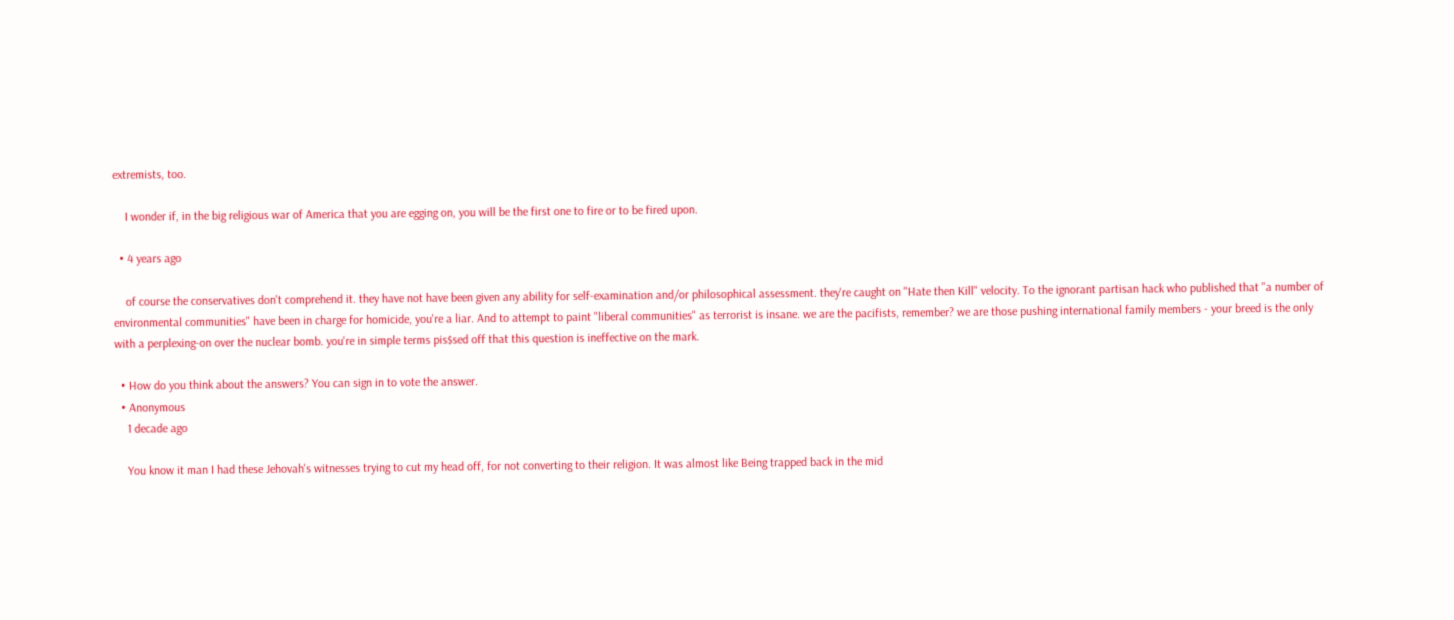extremists, too.

    I wonder if, in the big religious war of America that you are egging on, you will be the first one to fire or to be fired upon.

  • 4 years ago

    of course the conservatives don't comprehend it. they have not have been given any ability for self-examination and/or philosophical assessment. they're caught on "Hate then Kill" velocity. To the ignorant partisan hack who published that "a number of environmental communities" have been in charge for homicide, you're a liar. And to attempt to paint "liberal communities" as terrorist is insane. we are the pacifists, remember? we are those pushing international family members - your breed is the only with a perplexing-on over the nuclear bomb. you're in simple terms pis$sed off that this question is ineffective on the mark.

  • How do you think about the answers? You can sign in to vote the answer.
  • Anonymous
    1 decade ago

    You know it man I had these Jehovah's witnesses trying to cut my head off, for not converting to their religion. It was almost like Being trapped back in the mid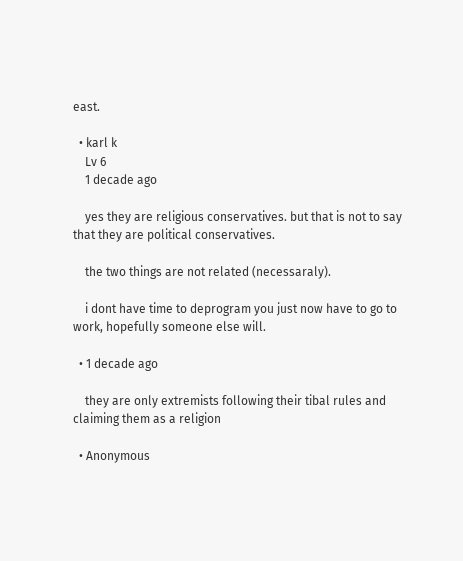east.

  • karl k
    Lv 6
    1 decade ago

    yes they are religious conservatives. but that is not to say that they are political conservatives.

    the two things are not related (necessaraly).

    i dont have time to deprogram you just now have to go to work, hopefully someone else will.

  • 1 decade ago

    they are only extremists following their tibal rules and claiming them as a religion

  • Anonymous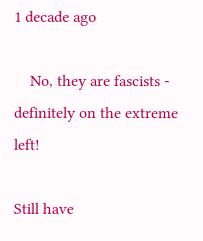1 decade ago

    No, they are fascists - definitely on the extreme left!

Still have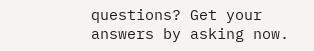questions? Get your answers by asking now.